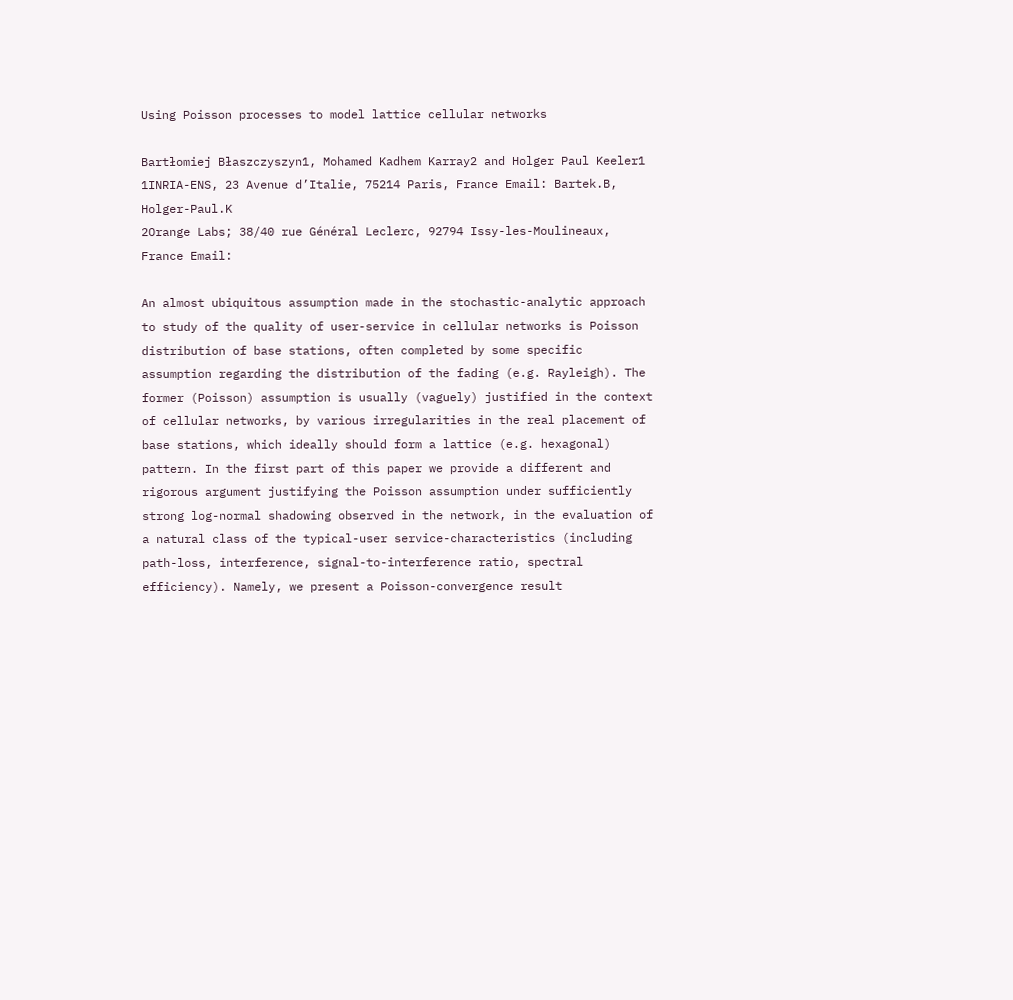Using Poisson processes to model lattice cellular networks

Bartłomiej Błaszczyszyn1, Mohamed Kadhem Karray2 and Holger Paul Keeler1 1INRIA-ENS, 23 Avenue d’Italie, 75214 Paris, France Email: Bartek.B, Holger-Paul.K
2Orange Labs; 38/40 rue Général Leclerc, 92794 Issy-les-Moulineaux, France Email:

An almost ubiquitous assumption made in the stochastic-analytic approach to study of the quality of user-service in cellular networks is Poisson distribution of base stations, often completed by some specific assumption regarding the distribution of the fading (e.g. Rayleigh). The former (Poisson) assumption is usually (vaguely) justified in the context of cellular networks, by various irregularities in the real placement of base stations, which ideally should form a lattice (e.g. hexagonal) pattern. In the first part of this paper we provide a different and rigorous argument justifying the Poisson assumption under sufficiently strong log-normal shadowing observed in the network, in the evaluation of a natural class of the typical-user service-characteristics (including path-loss, interference, signal-to-interference ratio, spectral efficiency). Namely, we present a Poisson-convergence result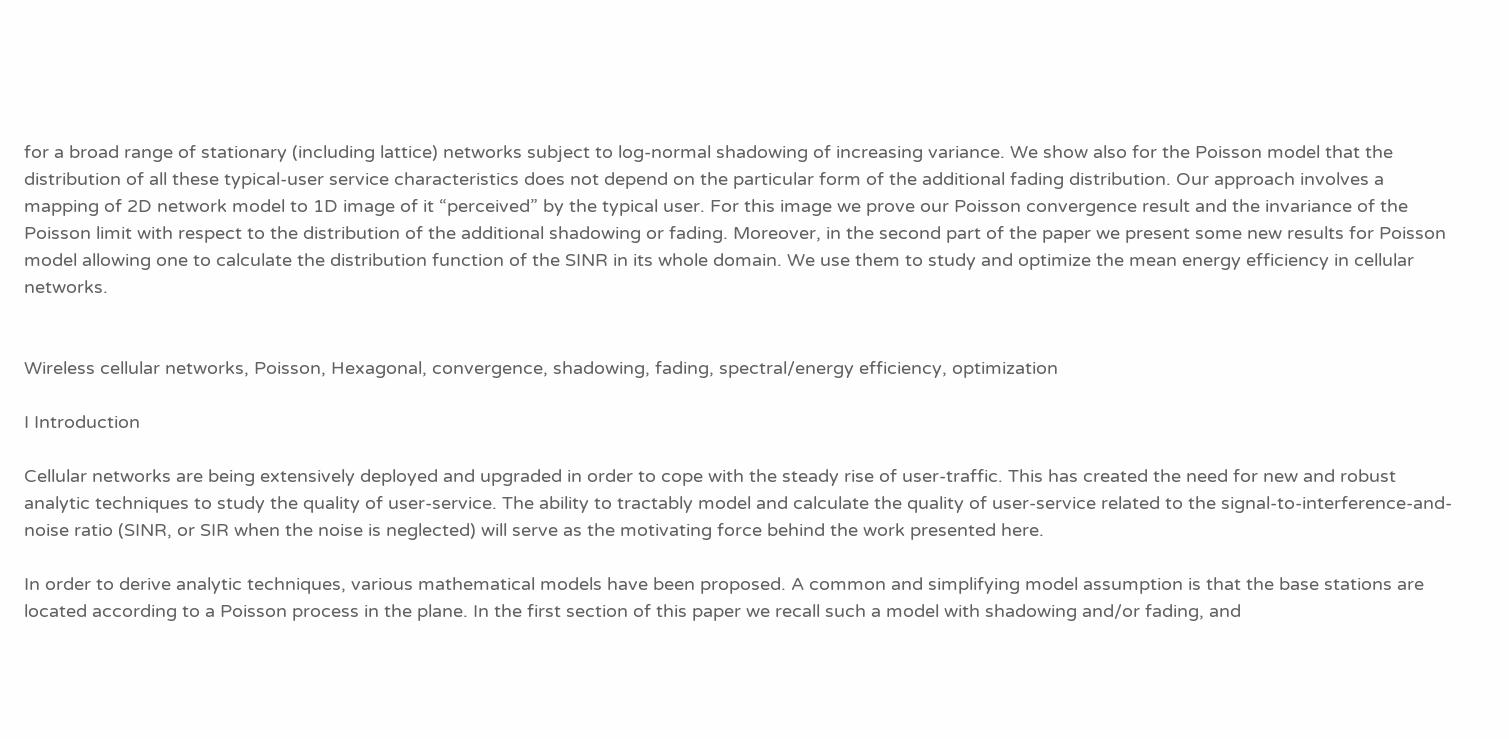for a broad range of stationary (including lattice) networks subject to log-normal shadowing of increasing variance. We show also for the Poisson model that the distribution of all these typical-user service characteristics does not depend on the particular form of the additional fading distribution. Our approach involves a mapping of 2D network model to 1D image of it “perceived” by the typical user. For this image we prove our Poisson convergence result and the invariance of the Poisson limit with respect to the distribution of the additional shadowing or fading. Moreover, in the second part of the paper we present some new results for Poisson model allowing one to calculate the distribution function of the SINR in its whole domain. We use them to study and optimize the mean energy efficiency in cellular networks.


Wireless cellular networks, Poisson, Hexagonal, convergence, shadowing, fading, spectral/energy efficiency, optimization

I Introduction

Cellular networks are being extensively deployed and upgraded in order to cope with the steady rise of user-traffic. This has created the need for new and robust analytic techniques to study the quality of user-service. The ability to tractably model and calculate the quality of user-service related to the signal-to-interference-and-noise ratio (SINR, or SIR when the noise is neglected) will serve as the motivating force behind the work presented here.

In order to derive analytic techniques, various mathematical models have been proposed. A common and simplifying model assumption is that the base stations are located according to a Poisson process in the plane. In the first section of this paper we recall such a model with shadowing and/or fading, and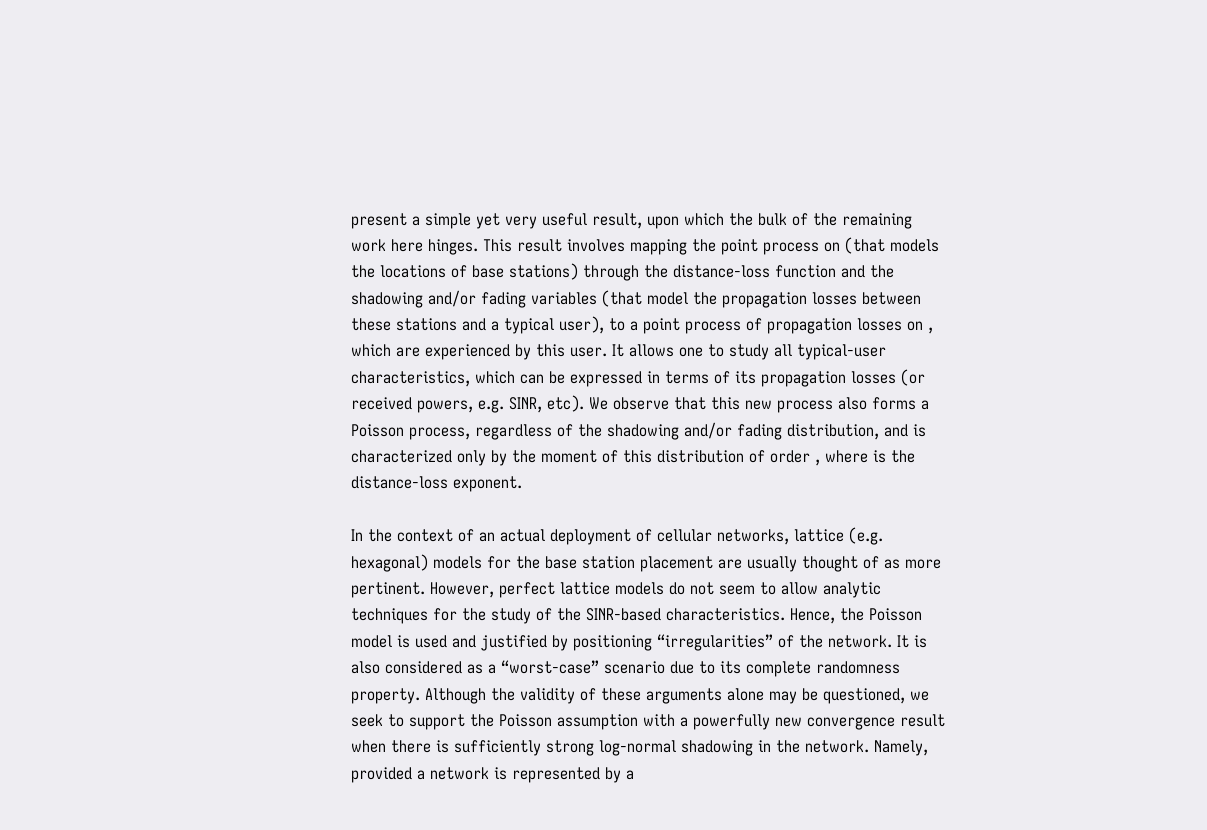present a simple yet very useful result, upon which the bulk of the remaining work here hinges. This result involves mapping the point process on (that models the locations of base stations) through the distance-loss function and the shadowing and/or fading variables (that model the propagation losses between these stations and a typical user), to a point process of propagation losses on , which are experienced by this user. It allows one to study all typical-user characteristics, which can be expressed in terms of its propagation losses (or received powers, e.g. SINR, etc). We observe that this new process also forms a Poisson process, regardless of the shadowing and/or fading distribution, and is characterized only by the moment of this distribution of order , where is the distance-loss exponent.

In the context of an actual deployment of cellular networks, lattice (e.g. hexagonal) models for the base station placement are usually thought of as more pertinent. However, perfect lattice models do not seem to allow analytic techniques for the study of the SINR-based characteristics. Hence, the Poisson model is used and justified by positioning “irregularities” of the network. It is also considered as a “worst-case” scenario due to its complete randomness property. Although the validity of these arguments alone may be questioned, we seek to support the Poisson assumption with a powerfully new convergence result when there is sufficiently strong log-normal shadowing in the network. Namely, provided a network is represented by a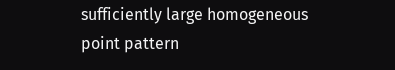sufficiently large homogeneous point pattern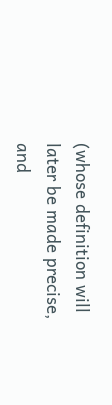(whose definition will later be made precise, and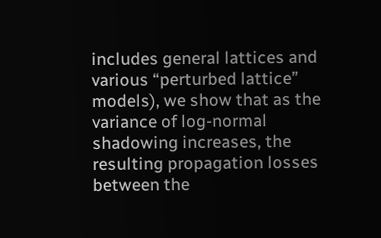includes general lattices and various “perturbed lattice” models), we show that as the variance of log-normal shadowing increases, the resulting propagation losses between the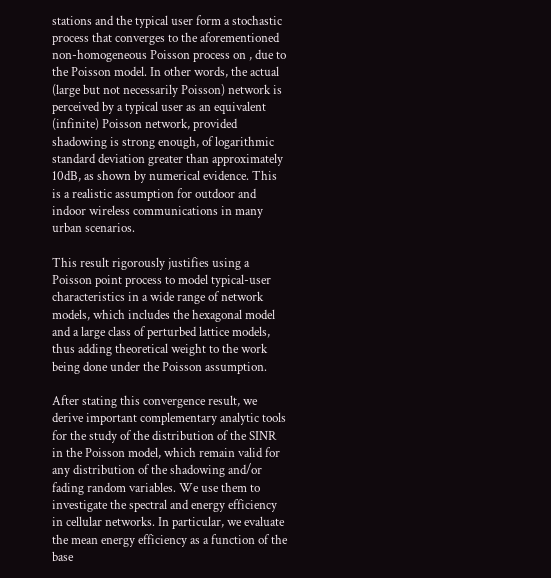stations and the typical user form a stochastic process that converges to the aforementioned non-homogeneous Poisson process on , due to the Poisson model. In other words, the actual (large but not necessarily Poisson) network is perceived by a typical user as an equivalent (infinite) Poisson network, provided shadowing is strong enough, of logarithmic standard deviation greater than approximately 10dB, as shown by numerical evidence. This is a realistic assumption for outdoor and indoor wireless communications in many urban scenarios.

This result rigorously justifies using a Poisson point process to model typical-user characteristics in a wide range of network models, which includes the hexagonal model and a large class of perturbed lattice models, thus adding theoretical weight to the work being done under the Poisson assumption.

After stating this convergence result, we derive important complementary analytic tools for the study of the distribution of the SINR in the Poisson model, which remain valid for any distribution of the shadowing and/or fading random variables. We use them to investigate the spectral and energy efficiency in cellular networks. In particular, we evaluate the mean energy efficiency as a function of the base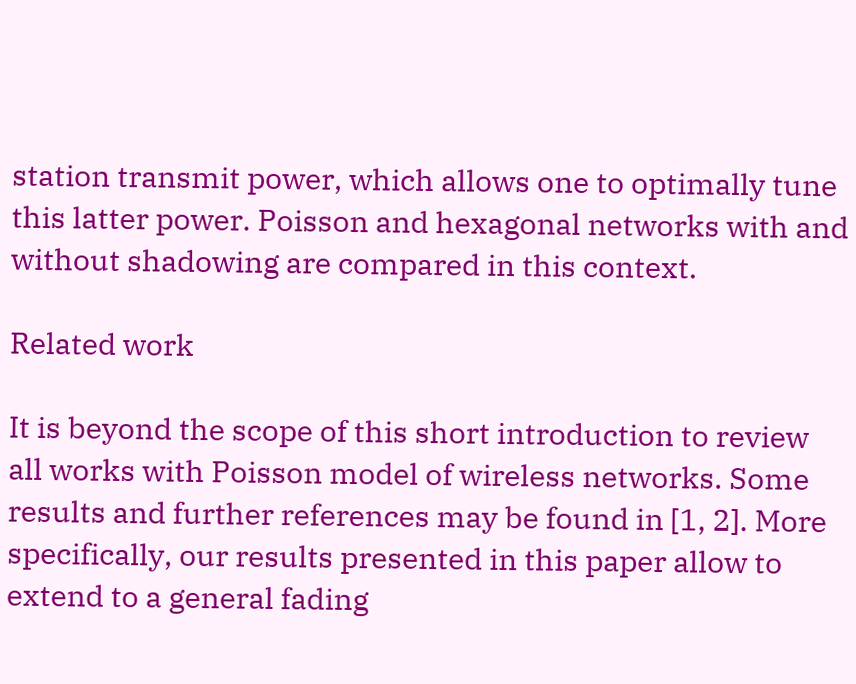station transmit power, which allows one to optimally tune this latter power. Poisson and hexagonal networks with and without shadowing are compared in this context.

Related work

It is beyond the scope of this short introduction to review all works with Poisson model of wireless networks. Some results and further references may be found in [1, 2]. More specifically, our results presented in this paper allow to extend to a general fading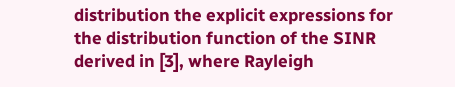distribution the explicit expressions for the distribution function of the SINR derived in [3], where Rayleigh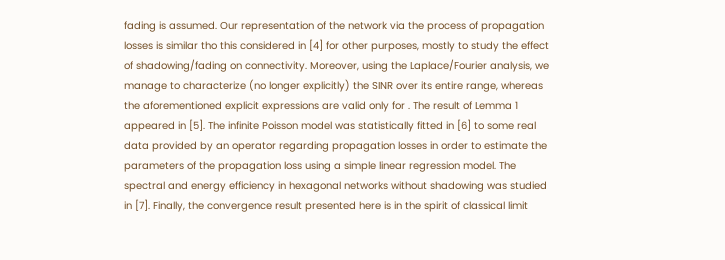fading is assumed. Our representation of the network via the process of propagation losses is similar tho this considered in [4] for other purposes, mostly to study the effect of shadowing/fading on connectivity. Moreover, using the Laplace/Fourier analysis, we manage to characterize (no longer explicitly) the SINR over its entire range, whereas the aforementioned explicit expressions are valid only for . The result of Lemma 1 appeared in [5]. The infinite Poisson model was statistically fitted in [6] to some real data provided by an operator regarding propagation losses in order to estimate the parameters of the propagation loss using a simple linear regression model. The spectral and energy efficiency in hexagonal networks without shadowing was studied in [7]. Finally, the convergence result presented here is in the spirit of classical limit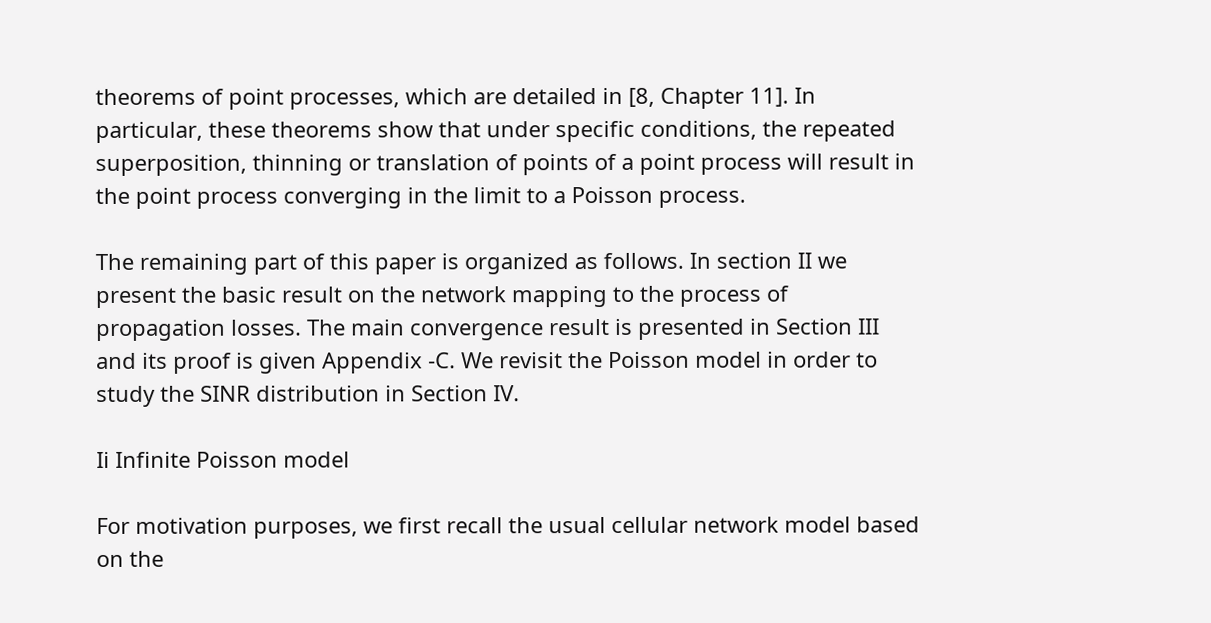theorems of point processes, which are detailed in [8, Chapter 11]. In particular, these theorems show that under specific conditions, the repeated superposition, thinning or translation of points of a point process will result in the point process converging in the limit to a Poisson process.

The remaining part of this paper is organized as follows. In section II we present the basic result on the network mapping to the process of propagation losses. The main convergence result is presented in Section III and its proof is given Appendix -C. We revisit the Poisson model in order to study the SINR distribution in Section IV.

Ii Infinite Poisson model

For motivation purposes, we first recall the usual cellular network model based on the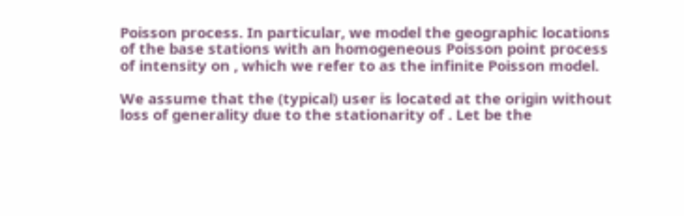Poisson process. In particular, we model the geographic locations of the base stations with an homogeneous Poisson point process of intensity on , which we refer to as the infinite Poisson model.

We assume that the (typical) user is located at the origin without loss of generality due to the stationarity of . Let be the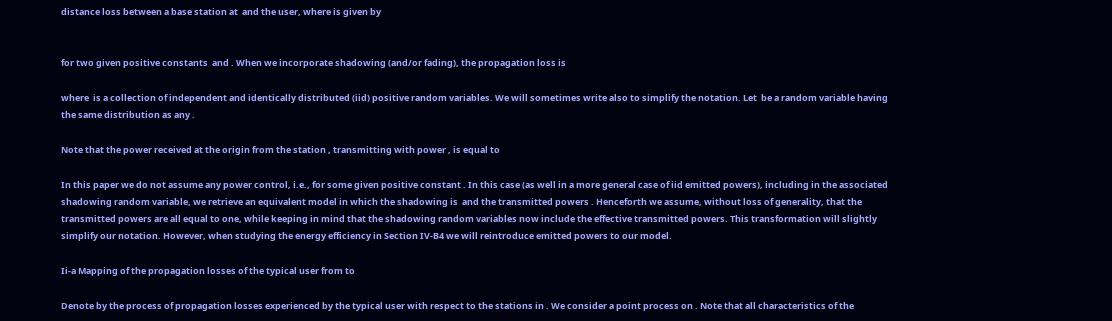distance loss between a base station at  and the user, where is given by


for two given positive constants  and . When we incorporate shadowing (and/or fading), the propagation loss is

where  is a collection of independent and identically distributed (iid) positive random variables. We will sometimes write also to simplify the notation. Let  be a random variable having the same distribution as any .

Note that the power received at the origin from the station , transmitting with power , is equal to

In this paper we do not assume any power control, i.e., for some given positive constant . In this case (as well in a more general case of iid emitted powers), including in the associated shadowing random variable, we retrieve an equivalent model in which the shadowing is  and the transmitted powers . Henceforth we assume, without loss of generality, that the transmitted powers are all equal to one, while keeping in mind that the shadowing random variables now include the effective transmitted powers. This transformation will slightly simplify our notation. However, when studying the energy efficiency in Section IV-B4 we will reintroduce emitted powers to our model.

Ii-a Mapping of the propagation losses of the typical user from to

Denote by the process of propagation losses experienced by the typical user with respect to the stations in . We consider a point process on . Note that all characteristics of the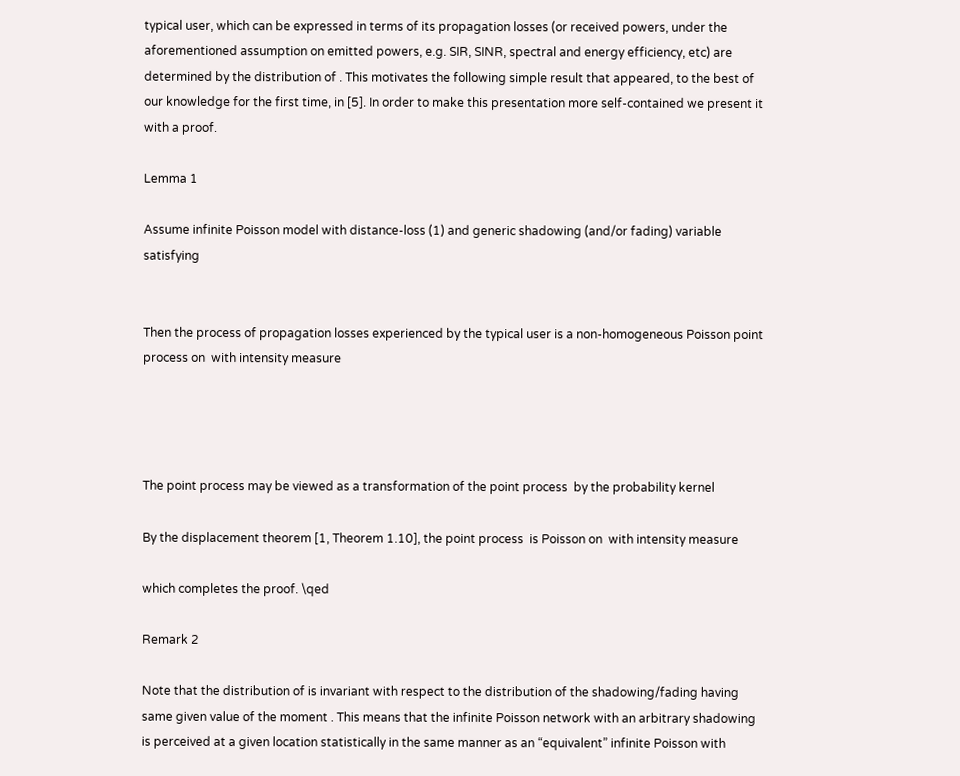typical user, which can be expressed in terms of its propagation losses (or received powers, under the aforementioned assumption on emitted powers, e.g. SIR, SINR, spectral and energy efficiency, etc) are determined by the distribution of . This motivates the following simple result that appeared, to the best of our knowledge for the first time, in [5]. In order to make this presentation more self-contained we present it with a proof.

Lemma 1

Assume infinite Poisson model with distance-loss (1) and generic shadowing (and/or fading) variable satisfying


Then the process of propagation losses experienced by the typical user is a non-homogeneous Poisson point process on  with intensity measure




The point process may be viewed as a transformation of the point process  by the probability kernel

By the displacement theorem [1, Theorem 1.10], the point process  is Poisson on  with intensity measure

which completes the proof. \qed

Remark 2

Note that the distribution of is invariant with respect to the distribution of the shadowing/fading having same given value of the moment . This means that the infinite Poisson network with an arbitrary shadowing is perceived at a given location statistically in the same manner as an “equivalent” infinite Poisson with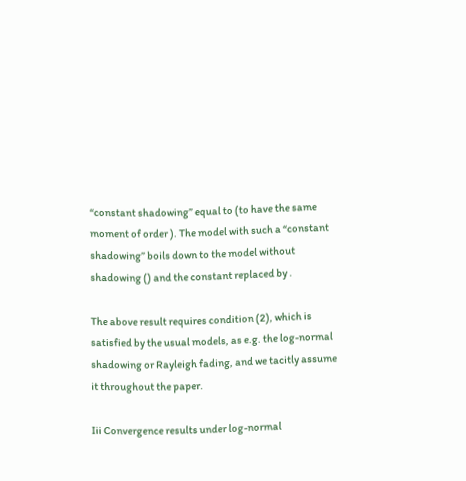“constant shadowing” equal to (to have the same moment of order ). The model with such a “constant shadowing” boils down to the model without shadowing () and the constant replaced by .

The above result requires condition (2), which is satisfied by the usual models, as e.g. the log-normal shadowing or Rayleigh fading, and we tacitly assume it throughout the paper.

Iii Convergence results under log-normal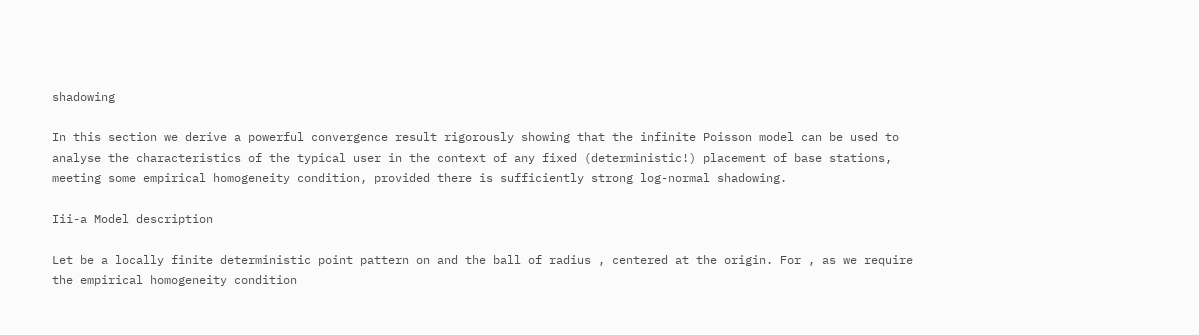shadowing

In this section we derive a powerful convergence result rigorously showing that the infinite Poisson model can be used to analyse the characteristics of the typical user in the context of any fixed (deterministic!) placement of base stations, meeting some empirical homogeneity condition, provided there is sufficiently strong log-normal shadowing.

Iii-a Model description

Let be a locally finite deterministic point pattern on and the ball of radius , centered at the origin. For , as we require the empirical homogeneity condition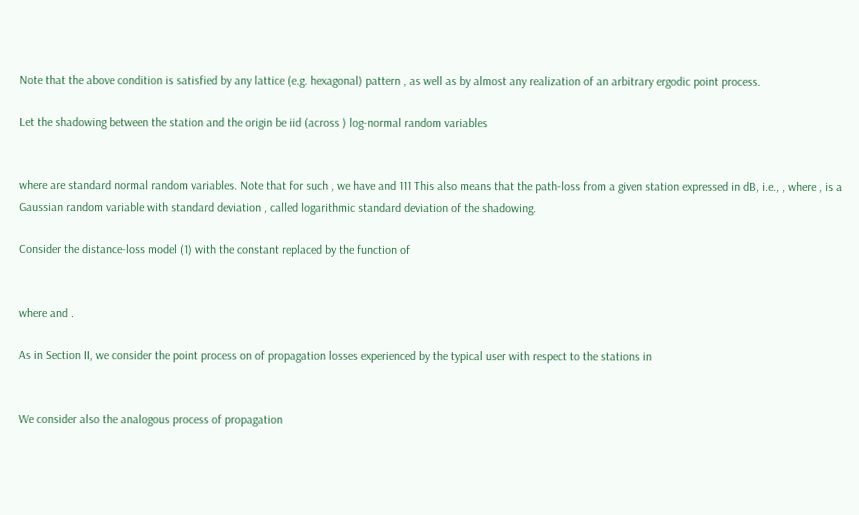Note that the above condition is satisfied by any lattice (e.g. hexagonal) pattern , as well as by almost any realization of an arbitrary ergodic point process.

Let the shadowing between the station and the origin be iid (across ) log-normal random variables


where are standard normal random variables. Note that for such , we have and 111 This also means that the path-loss from a given station expressed in dB, i.e., , where , is a Gaussian random variable with standard deviation , called logarithmic standard deviation of the shadowing.

Consider the distance-loss model (1) with the constant replaced by the function of


where and .

As in Section II, we consider the point process on of propagation losses experienced by the typical user with respect to the stations in


We consider also the analogous process of propagation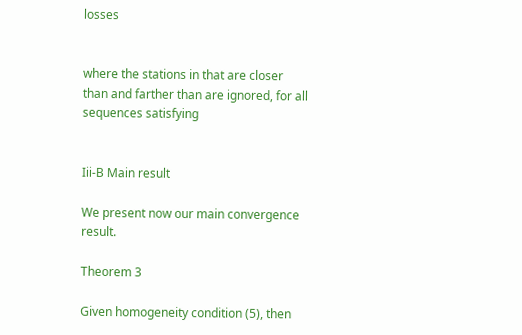losses


where the stations in that are closer than and farther than are ignored, for all sequences satisfying


Iii-B Main result

We present now our main convergence result.

Theorem 3

Given homogeneity condition (5), then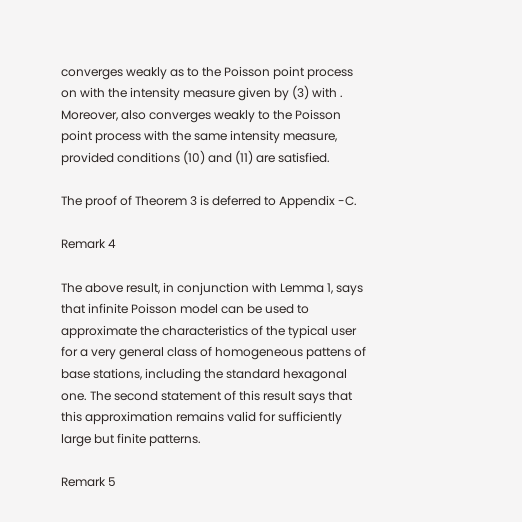converges weakly as to the Poisson point process on with the intensity measure given by (3) with . Moreover, also converges weakly to the Poisson point process with the same intensity measure, provided conditions (10) and (11) are satisfied.

The proof of Theorem 3 is deferred to Appendix -C.

Remark 4

The above result, in conjunction with Lemma 1, says that infinite Poisson model can be used to approximate the characteristics of the typical user for a very general class of homogeneous pattens of base stations, including the standard hexagonal one. The second statement of this result says that this approximation remains valid for sufficiently large but finite patterns.

Remark 5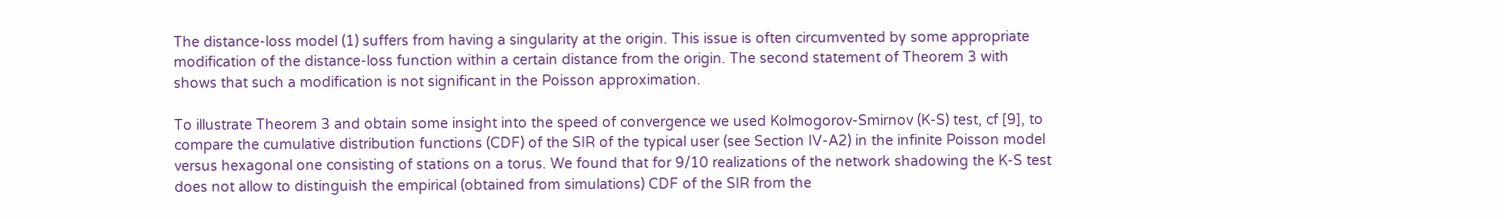The distance-loss model (1) suffers from having a singularity at the origin. This issue is often circumvented by some appropriate modification of the distance-loss function within a certain distance from the origin. The second statement of Theorem 3 with shows that such a modification is not significant in the Poisson approximation.

To illustrate Theorem 3 and obtain some insight into the speed of convergence we used Kolmogorov-Smirnov (K-S) test, cf [9], to compare the cumulative distribution functions (CDF) of the SIR of the typical user (see Section IV-A2) in the infinite Poisson model versus hexagonal one consisting of stations on a torus. We found that for 9/10 realizations of the network shadowing the K-S test does not allow to distinguish the empirical (obtained from simulations) CDF of the SIR from the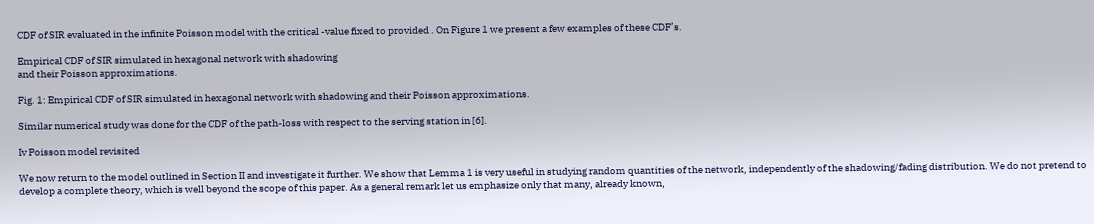CDF of SIR evaluated in the infinite Poisson model with the critical -value fixed to provided . On Figure 1 we present a few examples of these CDF’s.

Empirical CDF of SIR simulated in hexagonal network with shadowing
and their Poisson approximations.

Fig. 1: Empirical CDF of SIR simulated in hexagonal network with shadowing and their Poisson approximations.

Similar numerical study was done for the CDF of the path-loss with respect to the serving station in [6].

Iv Poisson model revisited

We now return to the model outlined in Section II and investigate it further. We show that Lemma 1 is very useful in studying random quantities of the network, independently of the shadowing/fading distribution. We do not pretend to develop a complete theory, which is well beyond the scope of this paper. As a general remark let us emphasize only that many, already known,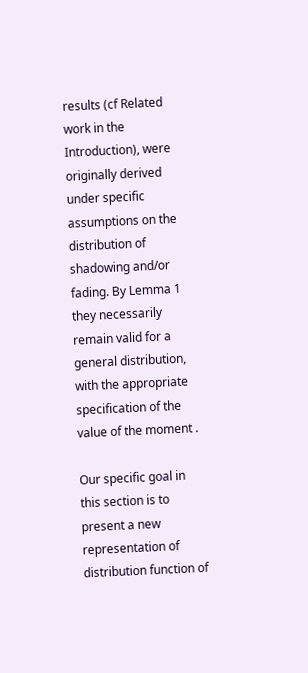results (cf Related work in the Introduction), were originally derived under specific assumptions on the distribution of shadowing and/or fading. By Lemma 1 they necessarily remain valid for a general distribution, with the appropriate specification of the value of the moment .

Our specific goal in this section is to present a new representation of distribution function of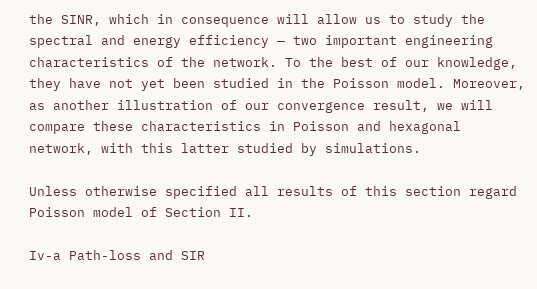the SINR, which in consequence will allow us to study the spectral and energy efficiency — two important engineering characteristics of the network. To the best of our knowledge, they have not yet been studied in the Poisson model. Moreover, as another illustration of our convergence result, we will compare these characteristics in Poisson and hexagonal network, with this latter studied by simulations.

Unless otherwise specified all results of this section regard Poisson model of Section II.

Iv-a Path-loss and SIR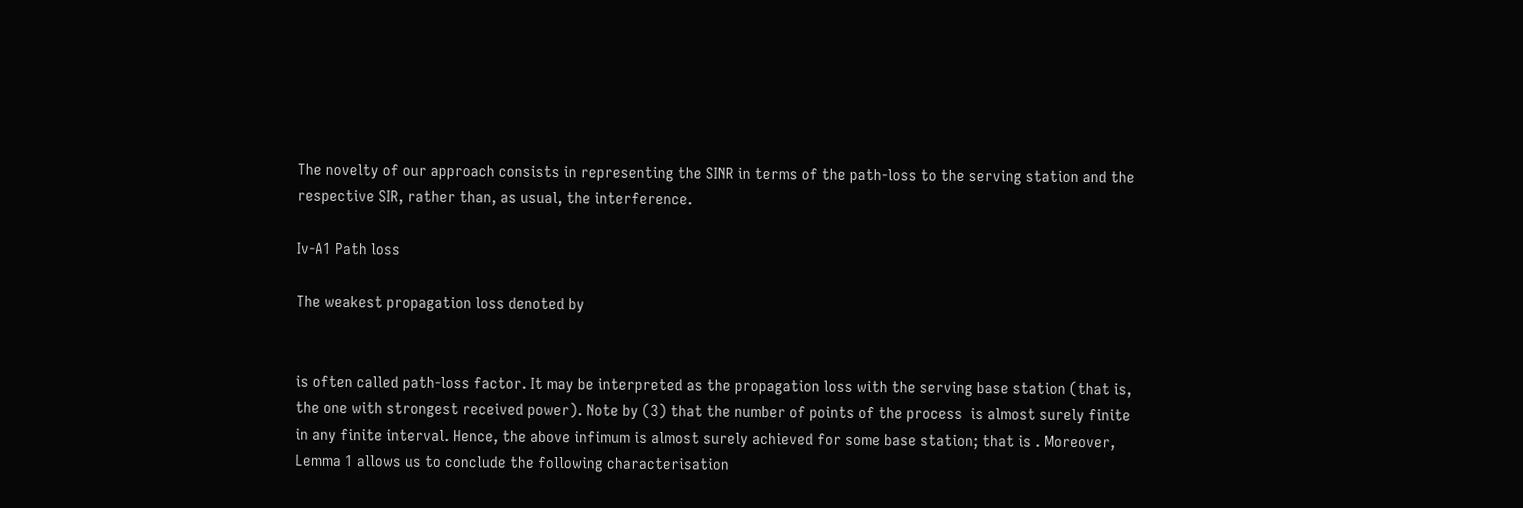The novelty of our approach consists in representing the SINR in terms of the path-loss to the serving station and the respective SIR, rather than, as usual, the interference.

Iv-A1 Path loss

The weakest propagation loss denoted by


is often called path-loss factor. It may be interpreted as the propagation loss with the serving base station (that is, the one with strongest received power). Note by (3) that the number of points of the process  is almost surely finite in any finite interval. Hence, the above infimum is almost surely achieved for some base station; that is . Moreover, Lemma 1 allows us to conclude the following characterisation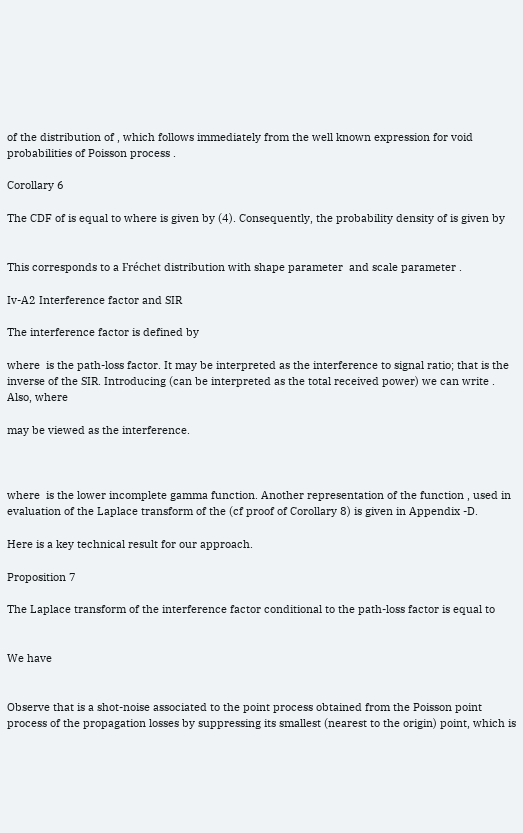of the distribution of , which follows immediately from the well known expression for void probabilities of Poisson process .

Corollary 6

The CDF of is equal to where is given by (4). Consequently, the probability density of is given by


This corresponds to a Fréchet distribution with shape parameter  and scale parameter .

Iv-A2 Interference factor and SIR

The interference factor is defined by

where  is the path-loss factor. It may be interpreted as the interference to signal ratio; that is the inverse of the SIR. Introducing (can be interpreted as the total received power) we can write . Also, where

may be viewed as the interference.



where  is the lower incomplete gamma function. Another representation of the function , used in evaluation of the Laplace transform of the (cf proof of Corollary 8) is given in Appendix -D.

Here is a key technical result for our approach.

Proposition 7

The Laplace transform of the interference factor conditional to the path-loss factor is equal to


We have


Observe that is a shot-noise associated to the point process obtained from the Poisson point process of the propagation losses by suppressing its smallest (nearest to the origin) point, which is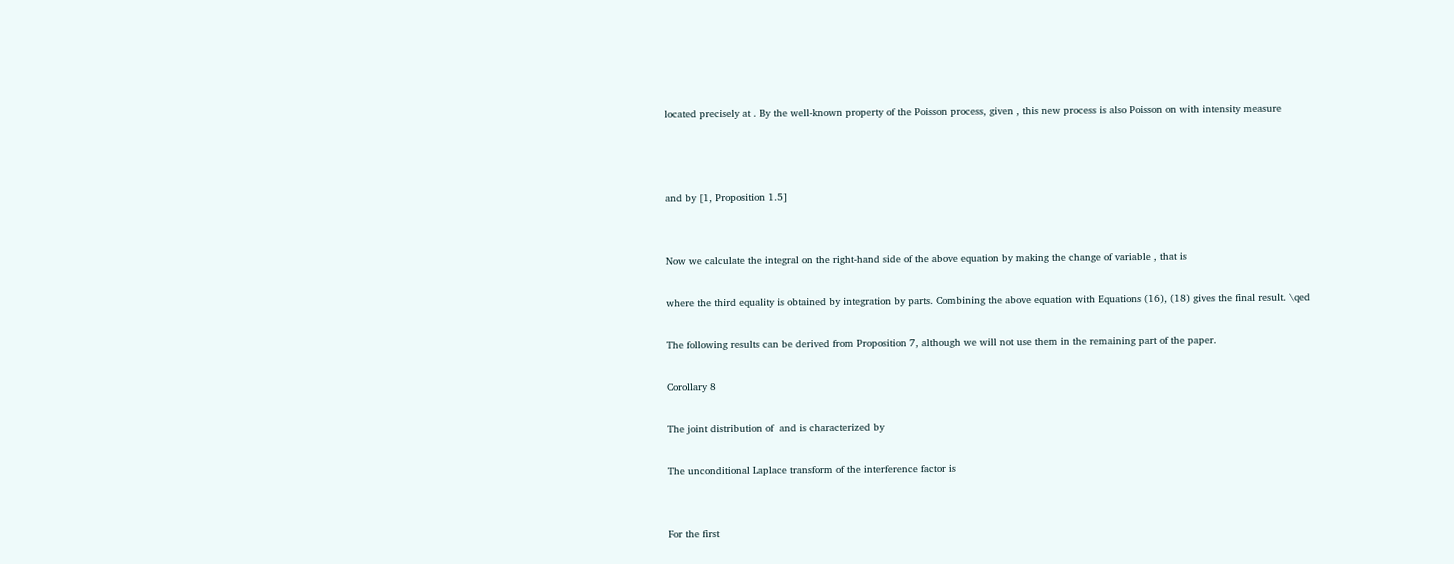located precisely at . By the well-known property of the Poisson process, given , this new process is also Poisson on with intensity measure



and by [1, Proposition 1.5]


Now we calculate the integral on the right-hand side of the above equation by making the change of variable , that is

where the third equality is obtained by integration by parts. Combining the above equation with Equations (16), (18) gives the final result. \qed

The following results can be derived from Proposition 7, although we will not use them in the remaining part of the paper.

Corollary 8

The joint distribution of  and is characterized by

The unconditional Laplace transform of the interference factor is


For the first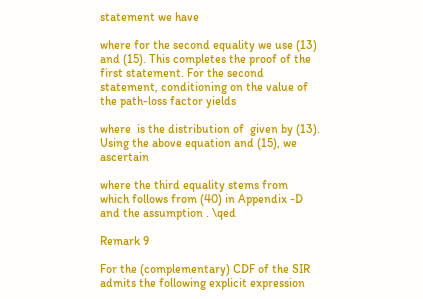statement we have

where for the second equality we use (13) and (15). This completes the proof of the first statement. For the second statement, conditioning on the value of the path-loss factor yields

where  is the distribution of  given by (13). Using the above equation and (15), we ascertain

where the third equality stems from   which follows from (40) in Appendix -D and the assumption . \qed

Remark 9

For the (complementary) CDF of the SIR admits the following explicit expression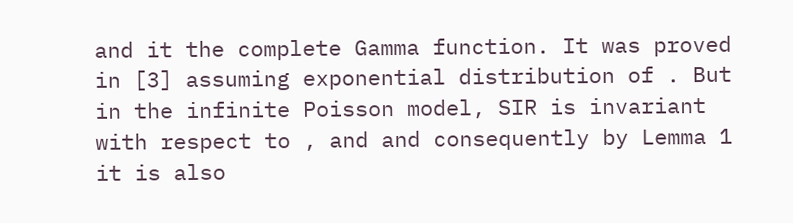and it the complete Gamma function. It was proved in [3] assuming exponential distribution of . But in the infinite Poisson model, SIR is invariant with respect to , and and consequently by Lemma 1 it is also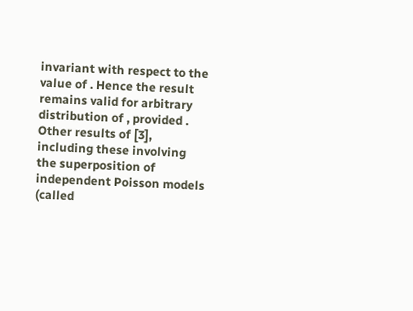invariant with respect to the value of . Hence the result remains valid for arbitrary distribution of , provided . Other results of [3], including these involving the superposition of independent Poisson models (called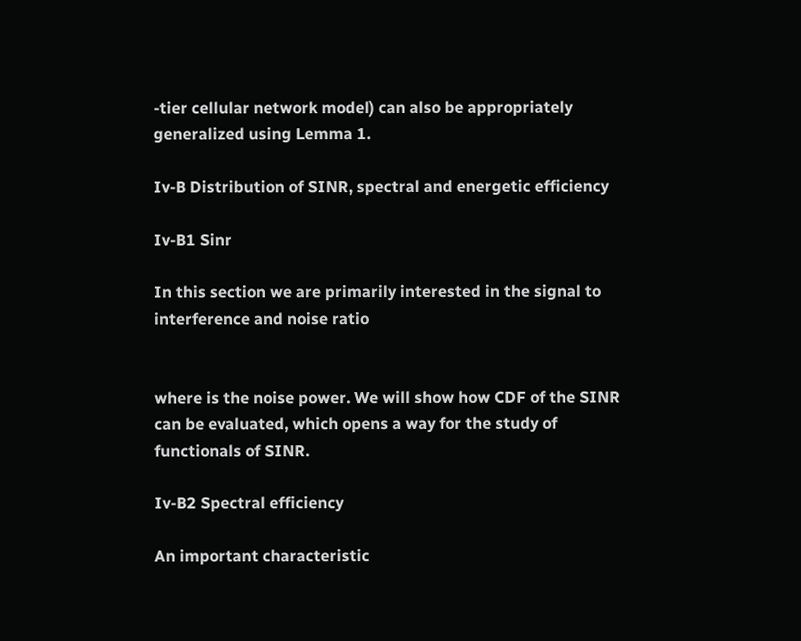-tier cellular network model) can also be appropriately generalized using Lemma 1.

Iv-B Distribution of SINR, spectral and energetic efficiency

Iv-B1 Sinr

In this section we are primarily interested in the signal to interference and noise ratio


where is the noise power. We will show how CDF of the SINR can be evaluated, which opens a way for the study of functionals of SINR.

Iv-B2 Spectral efficiency

An important characteristic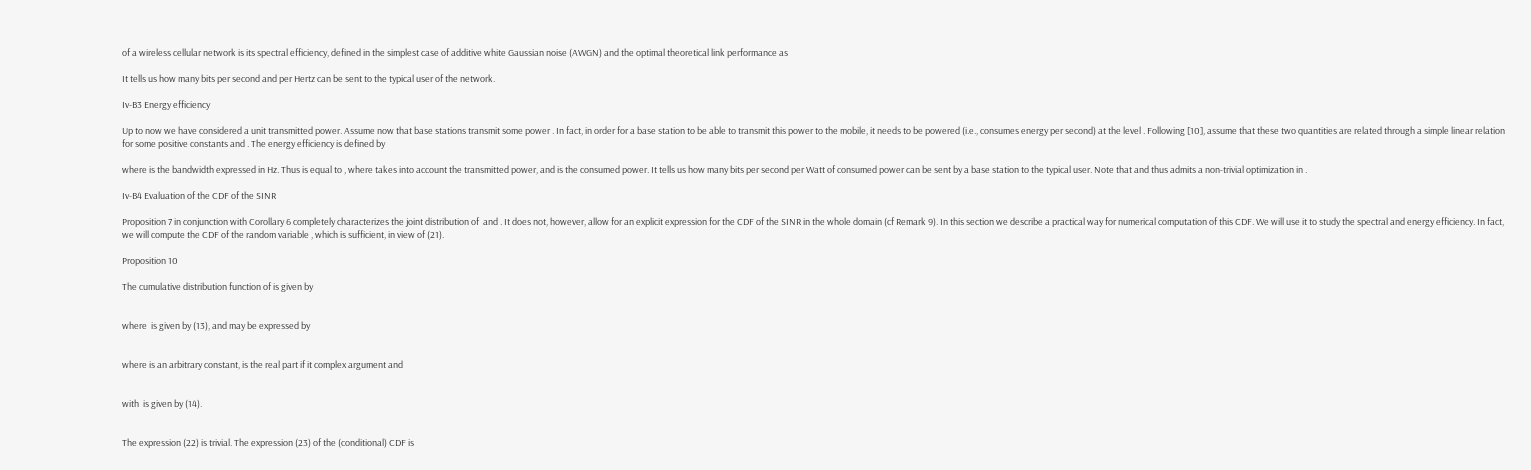of a wireless cellular network is its spectral efficiency, defined in the simplest case of additive white Gaussian noise (AWGN) and the optimal theoretical link performance as

It tells us how many bits per second and per Hertz can be sent to the typical user of the network.

Iv-B3 Energy efficiency

Up to now we have considered a unit transmitted power. Assume now that base stations transmit some power . In fact, in order for a base station to be able to transmit this power to the mobile, it needs to be powered (i.e., consumes energy per second) at the level . Following [10], assume that these two quantities are related through a simple linear relation for some positive constants and . The energy efficiency is defined by

where is the bandwidth expressed in Hz. Thus is equal to , where takes into account the transmitted power, and is the consumed power. It tells us how many bits per second per Watt of consumed power can be sent by a base station to the typical user. Note that and thus admits a non-trivial optimization in .

Iv-B4 Evaluation of the CDF of the SINR

Proposition 7 in conjunction with Corollary 6 completely characterizes the joint distribution of  and . It does not, however, allow for an explicit expression for the CDF of the SINR in the whole domain (cf Remark 9). In this section we describe a practical way for numerical computation of this CDF. We will use it to study the spectral and energy efficiency. In fact, we will compute the CDF of the random variable , which is sufficient, in view of (21).

Proposition 10

The cumulative distribution function of is given by


where  is given by (13), and may be expressed by


where is an arbitrary constant, is the real part if it complex argument and


with  is given by (14).


The expression (22) is trivial. The expression (23) of the (conditional) CDF is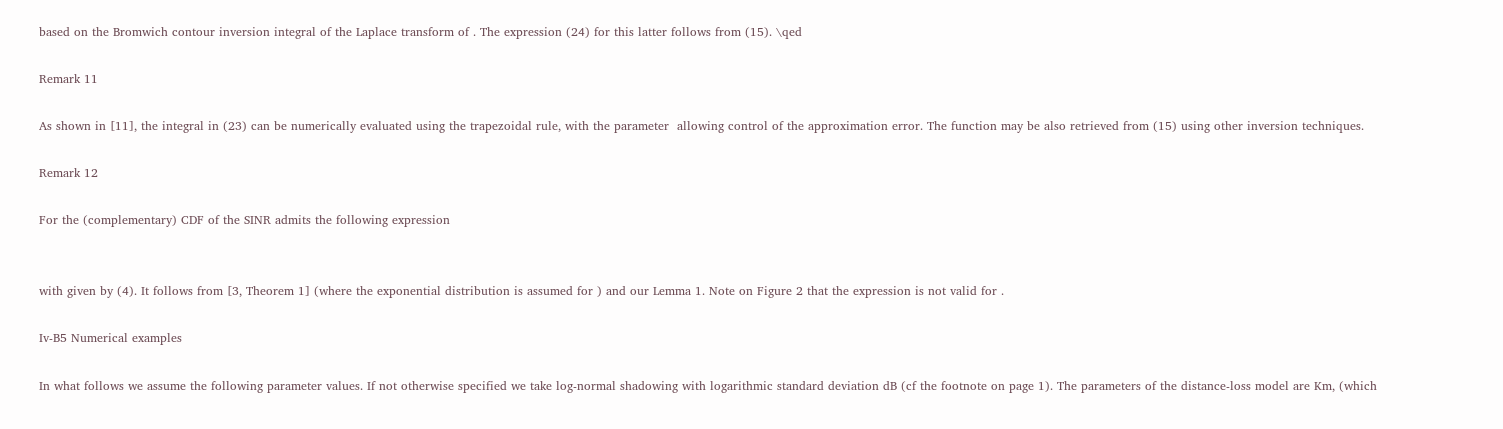based on the Bromwich contour inversion integral of the Laplace transform of . The expression (24) for this latter follows from (15). \qed

Remark 11

As shown in [11], the integral in (23) can be numerically evaluated using the trapezoidal rule, with the parameter  allowing control of the approximation error. The function may be also retrieved from (15) using other inversion techniques.

Remark 12

For the (complementary) CDF of the SINR admits the following expression


with given by (4). It follows from [3, Theorem 1] (where the exponential distribution is assumed for ) and our Lemma 1. Note on Figure 2 that the expression is not valid for .

Iv-B5 Numerical examples

In what follows we assume the following parameter values. If not otherwise specified we take log-normal shadowing with logarithmic standard deviation dB (cf the footnote on page 1). The parameters of the distance-loss model are Km, (which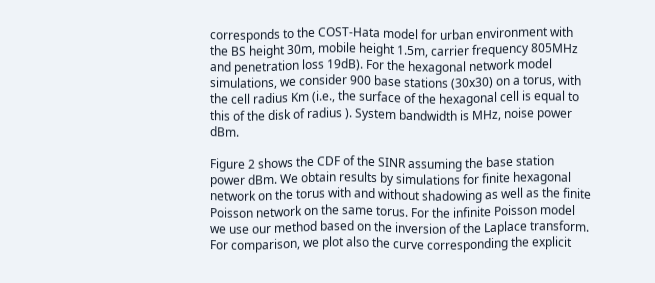corresponds to the COST-Hata model for urban environment with the BS height 30m, mobile height 1.5m, carrier frequency 805MHz and penetration loss 19dB). For the hexagonal network model simulations, we consider 900 base stations (30x30) on a torus, with the cell radius Km (i.e., the surface of the hexagonal cell is equal to this of the disk of radius ). System bandwidth is MHz, noise power dBm.

Figure 2 shows the CDF of the SINR assuming the base station power dBm. We obtain results by simulations for finite hexagonal network on the torus with and without shadowing as well as the finite Poisson network on the same torus. For the infinite Poisson model we use our method based on the inversion of the Laplace transform. For comparison, we plot also the curve corresponding the explicit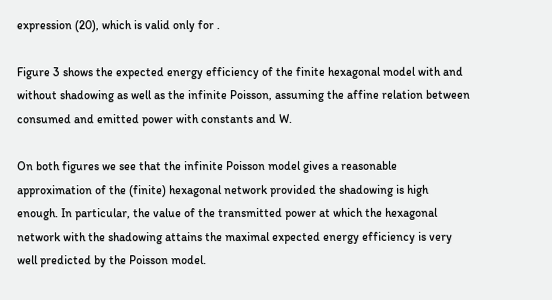expression (20), which is valid only for .

Figure 3 shows the expected energy efficiency of the finite hexagonal model with and without shadowing as well as the infinite Poisson, assuming the affine relation between consumed and emitted power with constants and W.

On both figures we see that the infinite Poisson model gives a reasonable approximation of the (finite) hexagonal network provided the shadowing is high enough. In particular, the value of the transmitted power at which the hexagonal network with the shadowing attains the maximal expected energy efficiency is very well predicted by the Poisson model.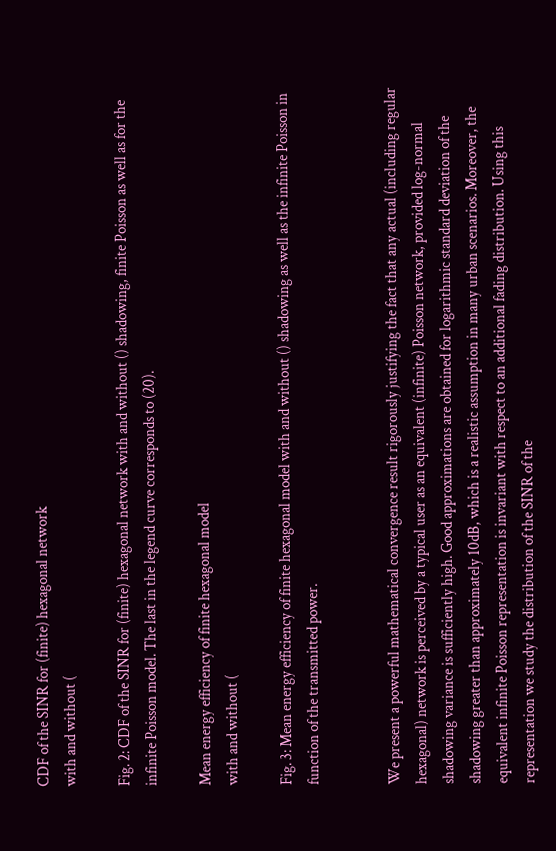CDF of the SINR for (finite) hexagonal network
with and without (

Fig. 2: CDF of the SINR for (finite) hexagonal network with and without () shadowing, finite Poisson as well as for the infinite Poisson model. The last in the legend curve corresponds to (20).

Mean energy efficiency of finite hexagonal model
with and without (

Fig. 3: Mean energy efficiency of finite hexagonal model with and without () shadowing as well as the infinite Poisson in function of the transmitted power.


We present a powerful mathematical convergence result rigorously justifying the fact that any actual (including regular hexagonal) network is perceived by a typical user as an equivalent (infinite) Poisson network, provided log-normal shadowing variance is sufficiently high. Good approximations are obtained for logarithmic standard deviation of the shadowing greater than approximately 10dB, which is a realistic assumption in many urban scenarios. Moreover, the equivalent infinite Poisson representation is invariant with respect to an additional fading distribution. Using this representation we study the distribution of the SINR of the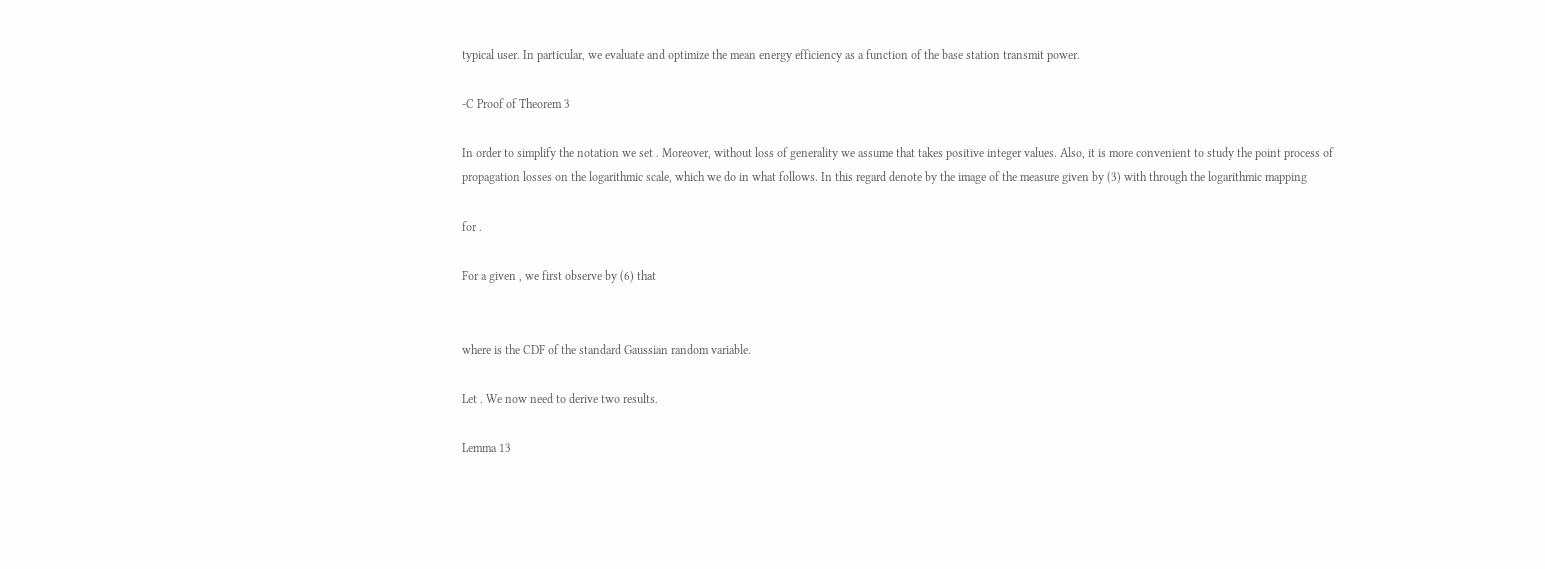typical user. In particular, we evaluate and optimize the mean energy efficiency as a function of the base station transmit power.

-C Proof of Theorem 3

In order to simplify the notation we set . Moreover, without loss of generality we assume that takes positive integer values. Also, it is more convenient to study the point process of propagation losses on the logarithmic scale, which we do in what follows. In this regard denote by the image of the measure given by (3) with through the logarithmic mapping

for .

For a given , we first observe by (6) that


where is the CDF of the standard Gaussian random variable.

Let . We now need to derive two results.

Lemma 13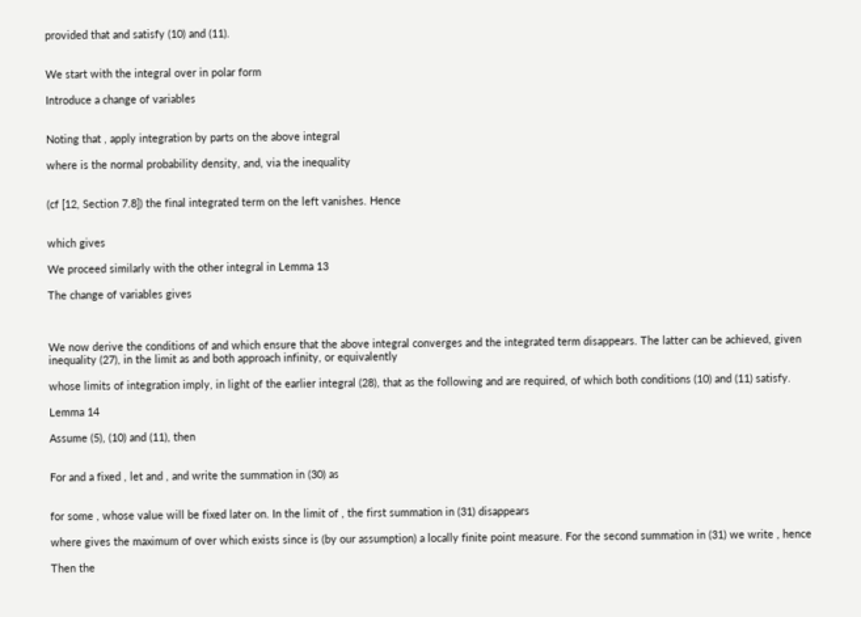provided that and satisfy (10) and (11).


We start with the integral over in polar form

Introduce a change of variables


Noting that , apply integration by parts on the above integral

where is the normal probability density, and, via the inequality


(cf [12, Section 7.8]) the final integrated term on the left vanishes. Hence


which gives

We proceed similarly with the other integral in Lemma 13

The change of variables gives



We now derive the conditions of and which ensure that the above integral converges and the integrated term disappears. The latter can be achieved, given inequality (27), in the limit as and both approach infinity, or equivalently

whose limits of integration imply, in light of the earlier integral (28), that as the following and are required, of which both conditions (10) and (11) satisfy.

Lemma 14

Assume (5), (10) and (11), then


For and a fixed , let and , and write the summation in (30) as


for some , whose value will be fixed later on. In the limit of , the first summation in (31) disappears

where gives the maximum of over which exists since is (by our assumption) a locally finite point measure. For the second summation in (31) we write , hence

Then the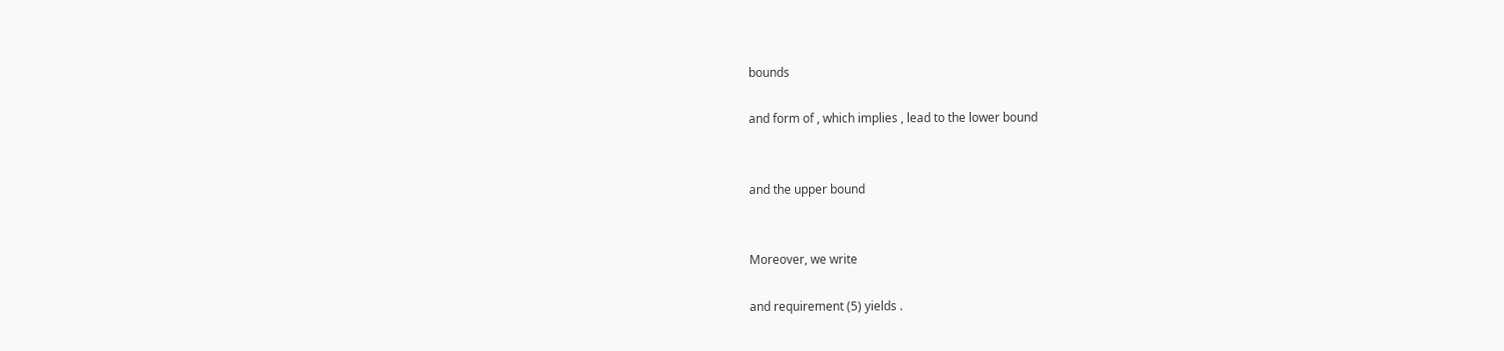bounds

and form of , which implies , lead to the lower bound


and the upper bound


Moreover, we write

and requirement (5) yields .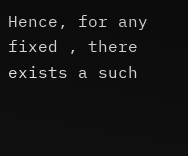Hence, for any fixed , there exists a such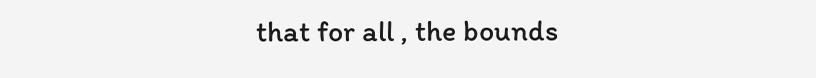that for all , the bounds